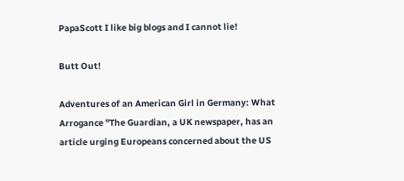PapaScott I like big blogs and I cannot lie!

Butt Out!

Adventures of an American Girl in Germany: What Arrogance "The Guardian, a UK newspaper, has an article urging Europeans concerned about the US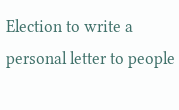Election to write a personal letter to people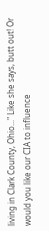living in Clark County, Ohio..." Like she says, butt out! Or would you like our CIA to influence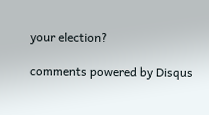your election?

comments powered by Disqus